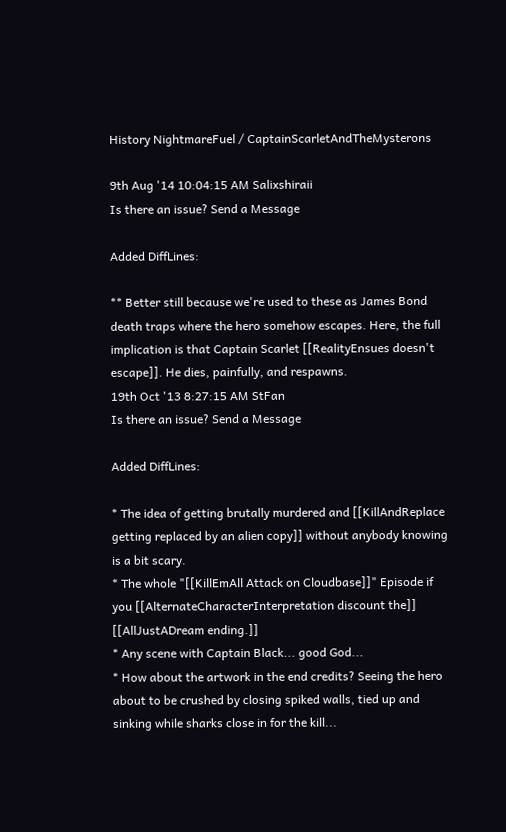History NightmareFuel / CaptainScarletAndTheMysterons

9th Aug '14 10:04:15 AM Salixshiraii
Is there an issue? Send a Message

Added DiffLines:

** Better still because we're used to these as James Bond death traps where the hero somehow escapes. Here, the full implication is that Captain Scarlet [[RealityEnsues doesn't escape]]. He dies, painfully, and respawns.
19th Oct '13 8:27:15 AM StFan
Is there an issue? Send a Message

Added DiffLines:

* The idea of getting brutally murdered and [[KillAndReplace getting replaced by an alien copy]] without anybody knowing is a bit scary.
* The whole "[[KillEmAll Attack on Cloudbase]]" Episode if you [[AlternateCharacterInterpretation discount the]] [[AllJustADream ending.]]
* Any scene with Captain Black... good God...
* How about the artwork in the end credits? Seeing the hero about to be crushed by closing spiked walls, tied up and sinking while sharks close in for the kill...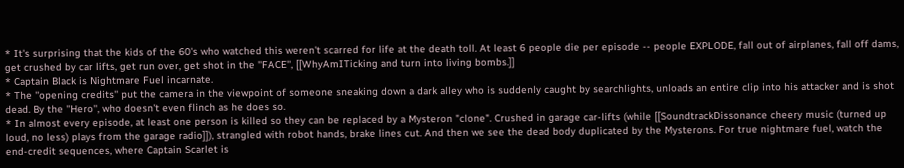* It's surprising that the kids of the 60's who watched this weren't scarred for life at the death toll. At least 6 people die per episode -- people EXPLODE, fall out of airplanes, fall off dams, get crushed by car lifts, get run over, get shot in the ''FACE'', [[WhyAmITicking and turn into living bombs.]]
* Captain Black is Nightmare Fuel incarnate.
* The ''opening credits'' put the camera in the viewpoint of someone sneaking down a dark alley who is suddenly caught by searchlights, unloads an entire clip into his attacker and is shot dead. By the ''Hero'', who doesn't even flinch as he does so.
* In almost every episode, at least one person is killed so they can be replaced by a Mysteron "clone". Crushed in garage car-lifts (while [[SoundtrackDissonance cheery music (turned up loud, no less) plays from the garage radio]]), strangled with robot hands, brake lines cut. And then we see the dead body duplicated by the Mysterons. For true nightmare fuel, watch the end-credit sequences, where Captain Scarlet is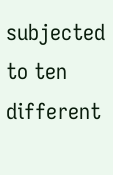subjected to ten different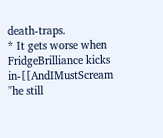death-traps.
* It gets worse when FridgeBrilliance kicks in-[[AndIMustScream ''he still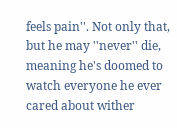feels pain''. Not only that, but he may ''never'' die, meaning he's doomed to watch everyone he ever cared about wither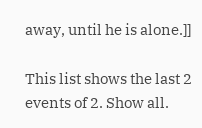away, until he is alone.]]

This list shows the last 2 events of 2. Show all.